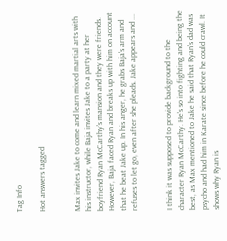Tag Info

Hot answers tagged


Max invites Jake to come and learn mixed martial arts with his instructor, while Baja invites Jake to a party at her boyfriend Ryan McCarthy's mansion and they were friends. However, Baja faced Ryan and breaks up with him on account that he beat Jake up. In his anger, he grabs Baja's arm and refuses to let go, even after she pleads. Jake appears and ...


I think it was supposed to provide background to the character Ryan McCarthy. He's so into fighting and being the best, as Max mentioned to Jake he said that Ryan's dad was psycho and had him in Karate since before he could crawl. It shows why Ryan is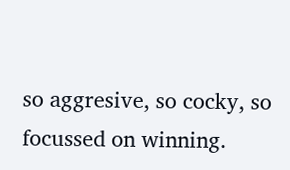so aggresive, so cocky, so focussed on winning.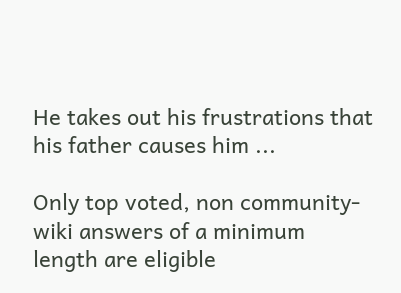He takes out his frustrations that his father causes him ...

Only top voted, non community-wiki answers of a minimum length are eligible